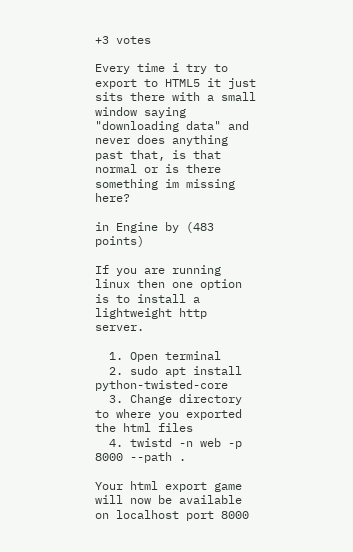+3 votes

Every time i try to export to HTML5 it just sits there with a small window saying "downloading data" and never does anything past that, is that normal or is there something im missing here?

in Engine by (483 points)

If you are running linux then one option is to install a lightweight http server.

  1. Open terminal
  2. sudo apt install python-twisted-core
  3. Change directory to where you exported the html files
  4. twistd -n web -p 8000 --path .

Your html export game will now be available on localhost port 8000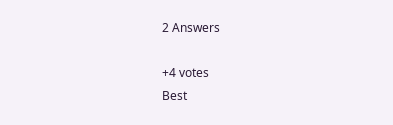2 Answers

+4 votes
Best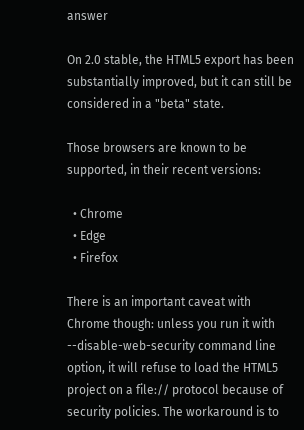answer

On 2.0 stable, the HTML5 export has been substantially improved, but it can still be considered in a "beta" state.

Those browsers are known to be supported, in their recent versions:

  • Chrome
  • Edge
  • Firefox

There is an important caveat with Chrome though: unless you run it with --disable-web-security command line option, it will refuse to load the HTML5 project on a file:// protocol because of security policies. The workaround is to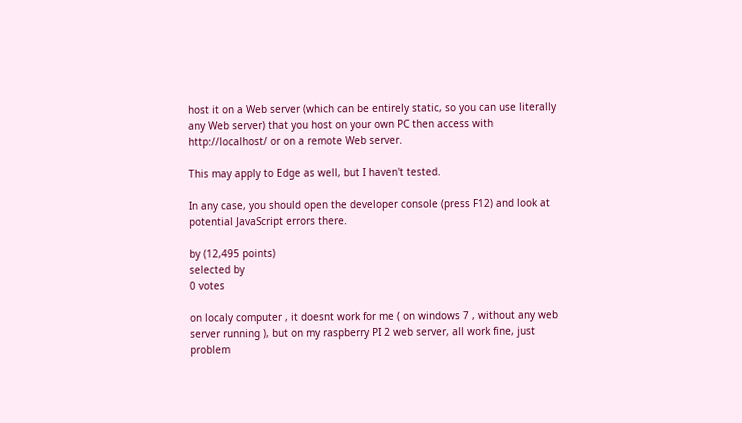host it on a Web server (which can be entirely static, so you can use literally any Web server) that you host on your own PC then access with http://localhost/ or on a remote Web server.

This may apply to Edge as well, but I haven't tested.

In any case, you should open the developer console (press F12) and look at potential JavaScript errors there.

by (12,495 points)
selected by
0 votes

on localy computer , it doesnt work for me ( on windows 7 , without any web server running ), but on my raspberry PI 2 web server, all work fine, just problem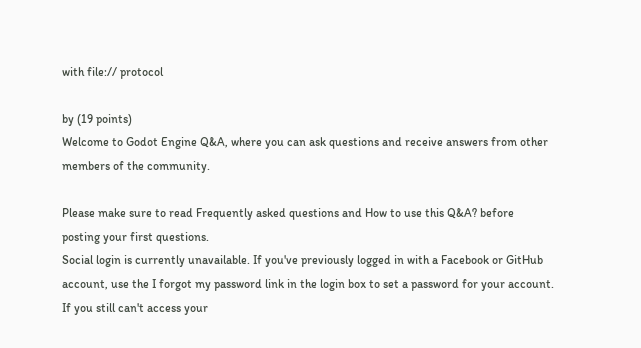with file:// protocol

by (19 points)
Welcome to Godot Engine Q&A, where you can ask questions and receive answers from other members of the community.

Please make sure to read Frequently asked questions and How to use this Q&A? before posting your first questions.
Social login is currently unavailable. If you've previously logged in with a Facebook or GitHub account, use the I forgot my password link in the login box to set a password for your account. If you still can't access your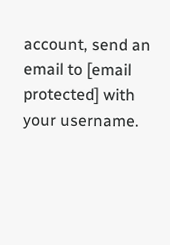account, send an email to [email protected] with your username.